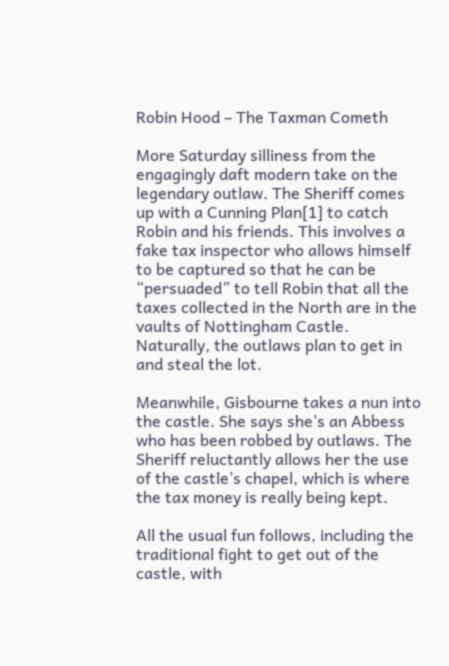Robin Hood – The Taxman Cometh

More Saturday silliness from the engagingly daft modern take on the legendary outlaw. The Sheriff comes up with a Cunning Plan[1] to catch Robin and his friends. This involves a fake tax inspector who allows himself to be captured so that he can be “persuaded” to tell Robin that all the taxes collected in the North are in the vaults of Nottingham Castle. Naturally, the outlaws plan to get in and steal the lot.

Meanwhile, Gisbourne takes a nun into the castle. She says she’s an Abbess who has been robbed by outlaws. The Sheriff reluctantly allows her the use of the castle’s chapel, which is where the tax money is really being kept.

All the usual fun follows, including the traditional fight to get out of the castle, with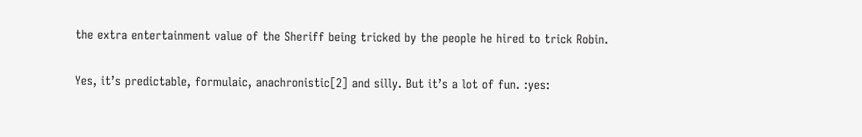the extra entertainment value of the Sheriff being tricked by the people he hired to trick Robin.

Yes, it’s predictable, formulaic, anachronistic[2] and silly. But it’s a lot of fun. :yes: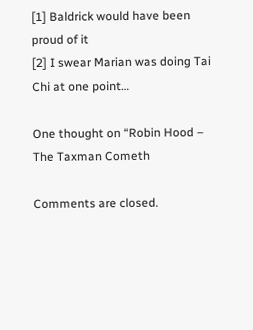[1] Baldrick would have been proud of it
[2] I swear Marian was doing Tai Chi at one point…

One thought on “Robin Hood – The Taxman Cometh

Comments are closed.